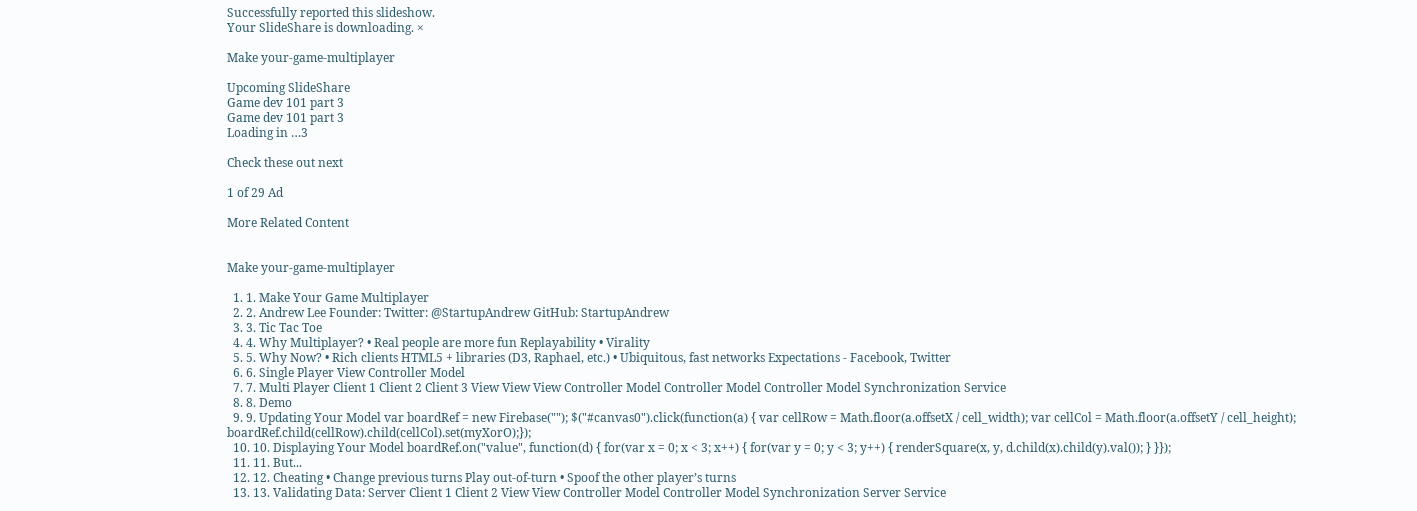Successfully reported this slideshow.
Your SlideShare is downloading. ×

Make your-game-multiplayer

Upcoming SlideShare
Game dev 101 part 3
Game dev 101 part 3
Loading in …3

Check these out next

1 of 29 Ad

More Related Content


Make your-game-multiplayer

  1. 1. Make Your Game Multiplayer
  2. 2. Andrew Lee Founder: Twitter: @StartupAndrew GitHub: StartupAndrew
  3. 3. Tic Tac Toe
  4. 4. Why Multiplayer? • Real people are more fun Replayability • Virality
  5. 5. Why Now? • Rich clients HTML5 + libraries (D3, Raphael, etc.) • Ubiquitous, fast networks Expectations - Facebook, Twitter
  6. 6. Single Player View Controller Model
  7. 7. Multi Player Client 1 Client 2 Client 3 View View View Controller Model Controller Model Controller Model Synchronization Service
  8. 8. Demo
  9. 9. Updating Your Model var boardRef = new Firebase(""); $("#canvas0").click(function(a) { var cellRow = Math.floor(a.offsetX / cell_width); var cellCol = Math.floor(a.offsetY / cell_height); boardRef.child(cellRow).child(cellCol).set(myXorO);});
  10. 10. Displaying Your Model boardRef.on("value", function(d) { for(var x = 0; x < 3; x++) { for(var y = 0; y < 3; y++) { renderSquare(x, y, d.child(x).child(y).val()); } }});
  11. 11. But...
  12. 12. Cheating • Change previous turns Play out-of-turn • Spoof the other player’s turns
  13. 13. Validating Data: Server Client 1 Client 2 View View Controller Model Controller Model Synchronization Server Service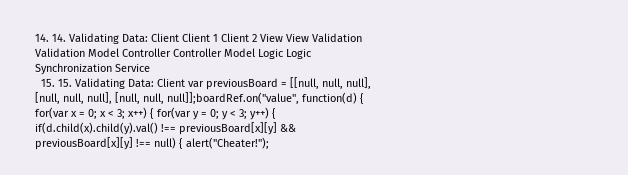14. 14. Validating Data: Client Client 1 Client 2 View View Validation Validation Model Controller Controller Model Logic Logic Synchronization Service
  15. 15. Validating Data: Client var previousBoard = [[null, null, null], [null, null, null], [null, null, null]];boardRef.on("value", function(d) { for(var x = 0; x < 3; x++) { for(var y = 0; y < 3; y++) { if(d.child(x).child(y).val() !== previousBoard[x][y] && previousBoard[x][y] !== null) { alert("Cheater!");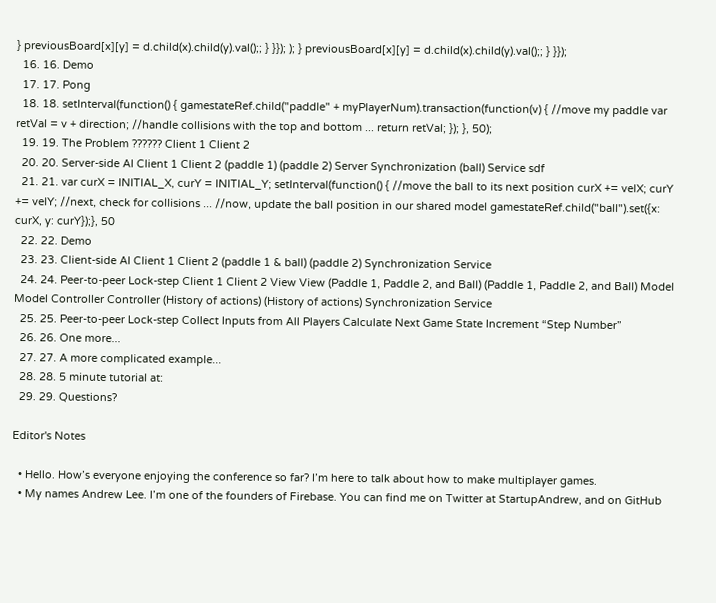} previousBoard[x][y] = d.child(x).child(y).val();; } }}); ); } previousBoard[x][y] = d.child(x).child(y).val();; } }});
  16. 16. Demo
  17. 17. Pong
  18. 18. setInterval(function() { gamestateRef.child("paddle" + myPlayerNum).transaction(function(v) { //move my paddle var retVal = v + direction; //handle collisions with the top and bottom ... return retVal; }); }, 50);
  19. 19. The Problem ?????? Client 1 Client 2
  20. 20. Server-side AI Client 1 Client 2 (paddle 1) (paddle 2) Server Synchronization (ball) Service sdf
  21. 21. var curX = INITIAL_X, curY = INITIAL_Y; setInterval(function() { //move the ball to its next position curX += velX; curY += velY; //next, check for collisions ... //now, update the ball position in our shared model gamestateRef.child("ball").set({x: curX, y: curY});}, 50
  22. 22. Demo
  23. 23. Client-side AI Client 1 Client 2 (paddle 1 & ball) (paddle 2) Synchronization Service
  24. 24. Peer-to-peer Lock-step Client 1 Client 2 View View (Paddle 1, Paddle 2, and Ball) (Paddle 1, Paddle 2, and Ball) Model Model Controller Controller (History of actions) (History of actions) Synchronization Service
  25. 25. Peer-to-peer Lock-step Collect Inputs from All Players Calculate Next Game State Increment “Step Number”
  26. 26. One more...
  27. 27. A more complicated example...
  28. 28. 5 minute tutorial at:
  29. 29. Questions?

Editor's Notes

  • Hello. How’s everyone enjoying the conference so far? I’m here to talk about how to make multiplayer games.
  • My names Andrew Lee. I’m one of the founders of Firebase. You can find me on Twitter at StartupAndrew, and on GitHub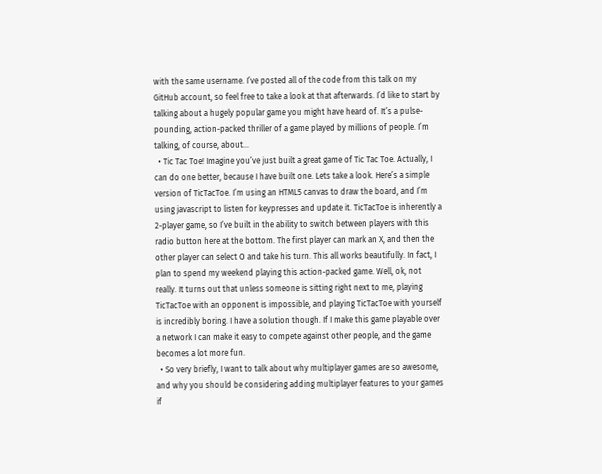with the same username. I’ve posted all of the code from this talk on my GitHub account, so feel free to take a look at that afterwards. I’d like to start by talking about a hugely popular game you might have heard of. It’s a pulse-pounding, action-packed thriller of a game played by millions of people. I’m talking, of course, about...
  • Tic Tac Toe! Imagine you’ve just built a great game of Tic Tac Toe. Actually, I can do one better, because I have built one. Lets take a look. Here’s a simple version of TicTacToe. I’m using an HTML5 canvas to draw the board, and I’m using javascript to listen for keypresses and update it. TicTacToe is inherently a 2-player game, so I’ve built in the ability to switch between players with this radio button here at the bottom. The first player can mark an X, and then the other player can select O and take his turn. This all works beautifully. In fact, I plan to spend my weekend playing this action-packed game. Well, ok, not really. It turns out that unless someone is sitting right next to me, playing TicTacToe with an opponent is impossible, and playing TicTacToe with yourself is incredibly boring. I have a solution though. If I make this game playable over a network I can make it easy to compete against other people, and the game becomes a lot more fun.
  • So very briefly, I want to talk about why multiplayer games are so awesome, and why you should be considering adding multiplayer features to your games if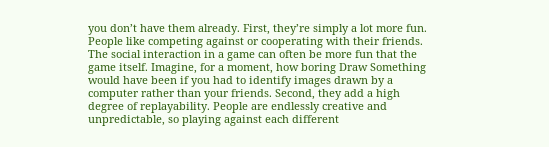you don’t have them already. First, they’re simply a lot more fun. People like competing against or cooperating with their friends. The social interaction in a game can often be more fun that the game itself. Imagine, for a moment, how boring Draw Something would have been if you had to identify images drawn by a computer rather than your friends. Second, they add a high degree of replayability. People are endlessly creative and unpredictable, so playing against each different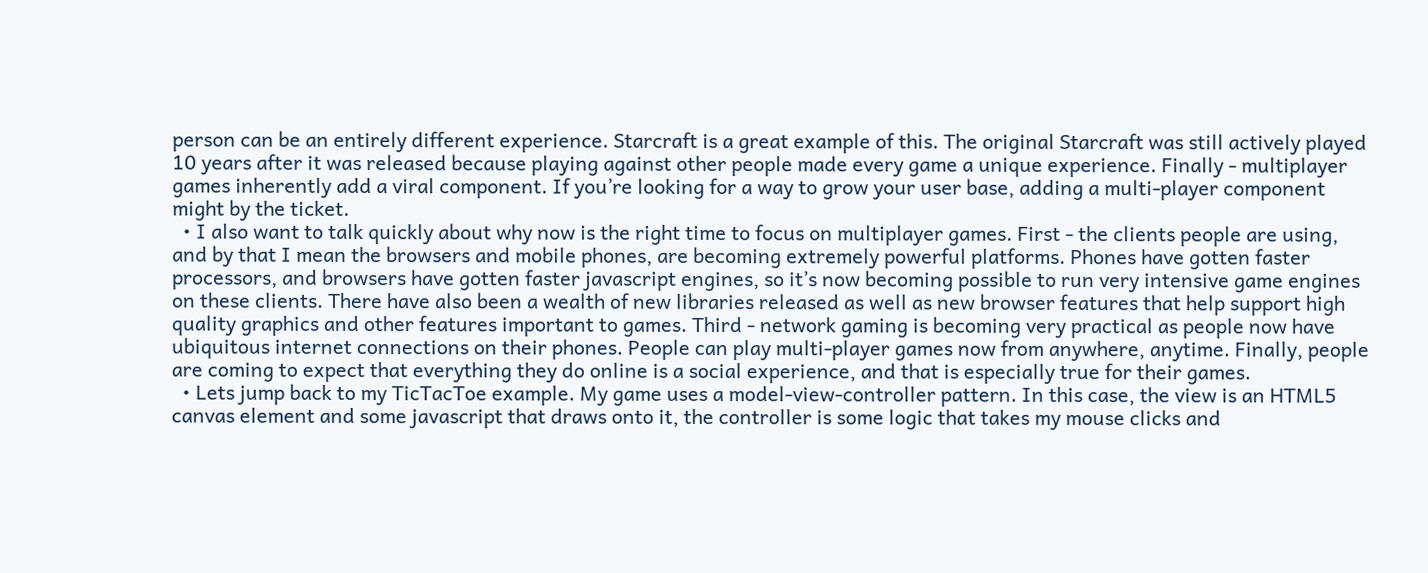person can be an entirely different experience. Starcraft is a great example of this. The original Starcraft was still actively played 10 years after it was released because playing against other people made every game a unique experience. Finally - multiplayer games inherently add a viral component. If you’re looking for a way to grow your user base, adding a multi-player component might by the ticket.
  • I also want to talk quickly about why now is the right time to focus on multiplayer games. First - the clients people are using, and by that I mean the browsers and mobile phones, are becoming extremely powerful platforms. Phones have gotten faster processors, and browsers have gotten faster javascript engines, so it’s now becoming possible to run very intensive game engines on these clients. There have also been a wealth of new libraries released as well as new browser features that help support high quality graphics and other features important to games. Third - network gaming is becoming very practical as people now have ubiquitous internet connections on their phones. People can play multi-player games now from anywhere, anytime. Finally, people are coming to expect that everything they do online is a social experience, and that is especially true for their games.
  • Lets jump back to my TicTacToe example. My game uses a model-view-controller pattern. In this case, the view is an HTML5 canvas element and some javascript that draws onto it, the controller is some logic that takes my mouse clicks and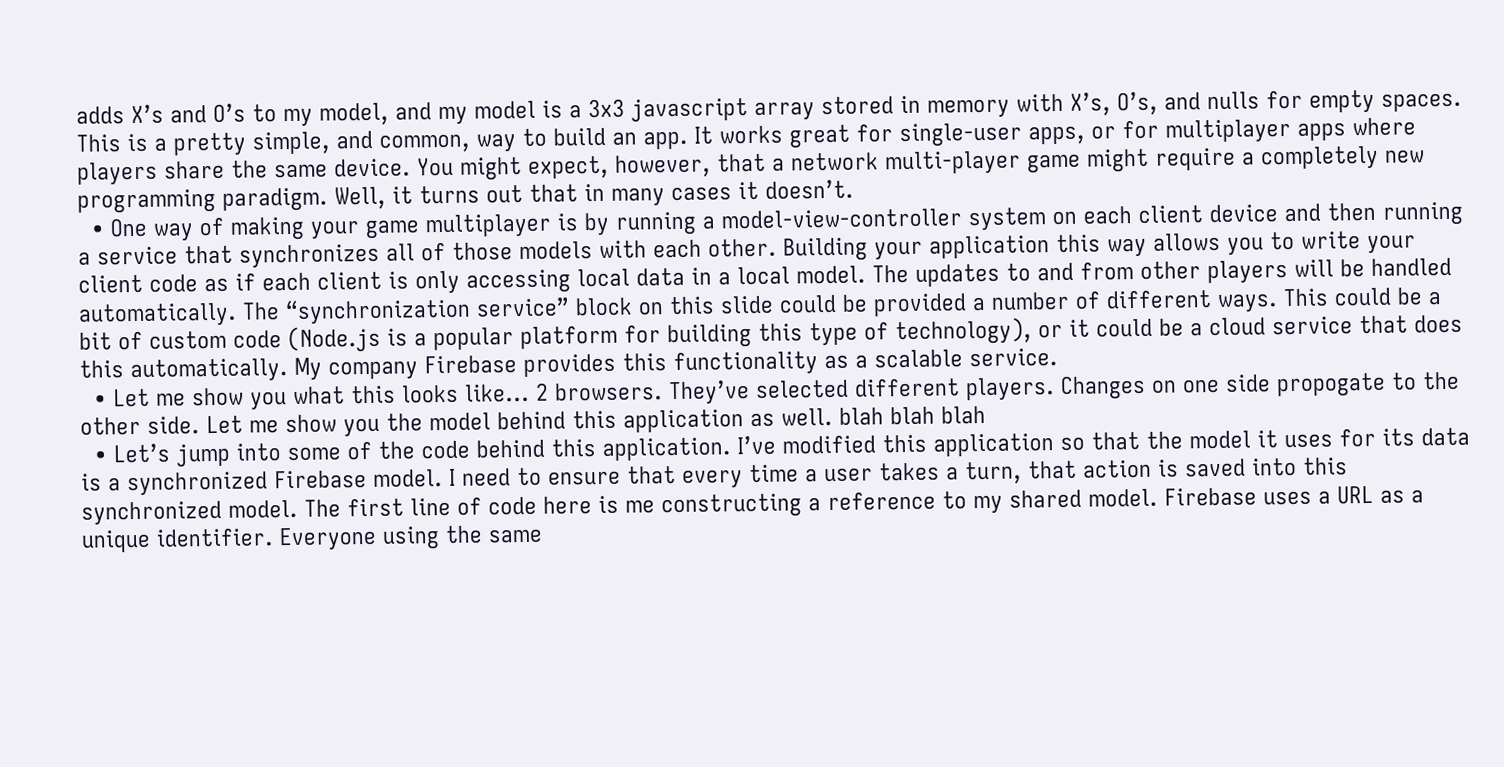adds X’s and O’s to my model, and my model is a 3x3 javascript array stored in memory with X’s, O’s, and nulls for empty spaces. This is a pretty simple, and common, way to build an app. It works great for single-user apps, or for multiplayer apps where players share the same device. You might expect, however, that a network multi-player game might require a completely new programming paradigm. Well, it turns out that in many cases it doesn’t.
  • One way of making your game multiplayer is by running a model-view-controller system on each client device and then running a service that synchronizes all of those models with each other. Building your application this way allows you to write your client code as if each client is only accessing local data in a local model. The updates to and from other players will be handled automatically. The “synchronization service” block on this slide could be provided a number of different ways. This could be a bit of custom code (Node.js is a popular platform for building this type of technology), or it could be a cloud service that does this automatically. My company Firebase provides this functionality as a scalable service.
  • Let me show you what this looks like... 2 browsers. They’ve selected different players. Changes on one side propogate to the other side. Let me show you the model behind this application as well. blah blah blah
  • Let’s jump into some of the code behind this application. I’ve modified this application so that the model it uses for its data is a synchronized Firebase model. I need to ensure that every time a user takes a turn, that action is saved into this synchronized model. The first line of code here is me constructing a reference to my shared model. Firebase uses a URL as a unique identifier. Everyone using the same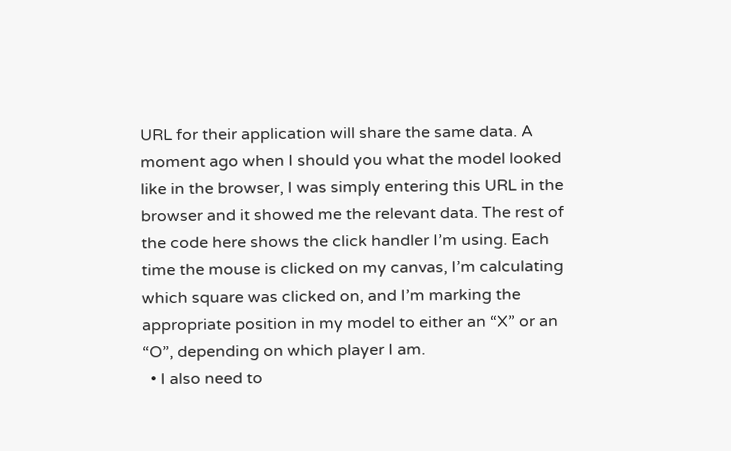URL for their application will share the same data. A moment ago when I should you what the model looked like in the browser, I was simply entering this URL in the browser and it showed me the relevant data. The rest of the code here shows the click handler I’m using. Each time the mouse is clicked on my canvas, I’m calculating which square was clicked on, and I’m marking the appropriate position in my model to either an “X” or an “O”, depending on which player I am.
  • I also need to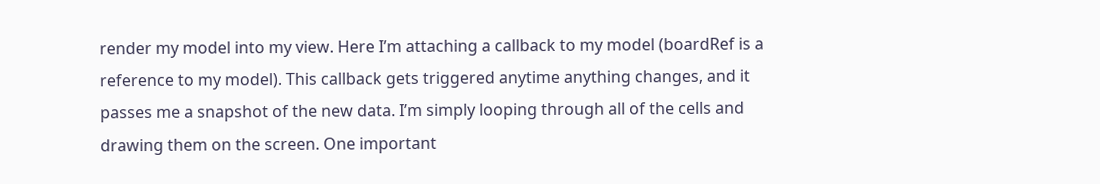render my model into my view. Here I’m attaching a callback to my model (boardRef is a reference to my model). This callback gets triggered anytime anything changes, and it passes me a snapshot of the new data. I’m simply looping through all of the cells and drawing them on the screen. One important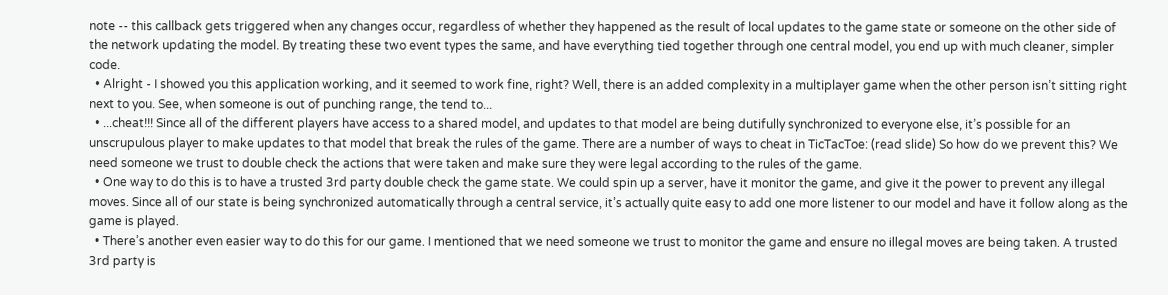note -- this callback gets triggered when any changes occur, regardless of whether they happened as the result of local updates to the game state or someone on the other side of the network updating the model. By treating these two event types the same, and have everything tied together through one central model, you end up with much cleaner, simpler code.
  • Alright - I showed you this application working, and it seemed to work fine, right? Well, there is an added complexity in a multiplayer game when the other person isn’t sitting right next to you. See, when someone is out of punching range, the tend to...
  • ...cheat!!! Since all of the different players have access to a shared model, and updates to that model are being dutifully synchronized to everyone else, it’s possible for an unscrupulous player to make updates to that model that break the rules of the game. There are a number of ways to cheat in TicTacToe: (read slide) So how do we prevent this? We need someone we trust to double check the actions that were taken and make sure they were legal according to the rules of the game.
  • One way to do this is to have a trusted 3rd party double check the game state. We could spin up a server, have it monitor the game, and give it the power to prevent any illegal moves. Since all of our state is being synchronized automatically through a central service, it’s actually quite easy to add one more listener to our model and have it follow along as the game is played.
  • There’s another even easier way to do this for our game. I mentioned that we need someone we trust to monitor the game and ensure no illegal moves are being taken. A trusted 3rd party is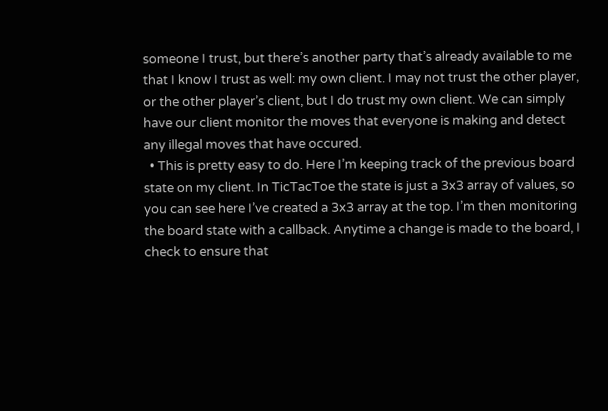someone I trust, but there’s another party that’s already available to me that I know I trust as well: my own client. I may not trust the other player, or the other player’s client, but I do trust my own client. We can simply have our client monitor the moves that everyone is making and detect any illegal moves that have occured.
  • This is pretty easy to do. Here I’m keeping track of the previous board state on my client. In TicTacToe the state is just a 3x3 array of values, so you can see here I’ve created a 3x3 array at the top. I’m then monitoring the board state with a callback. Anytime a change is made to the board, I check to ensure that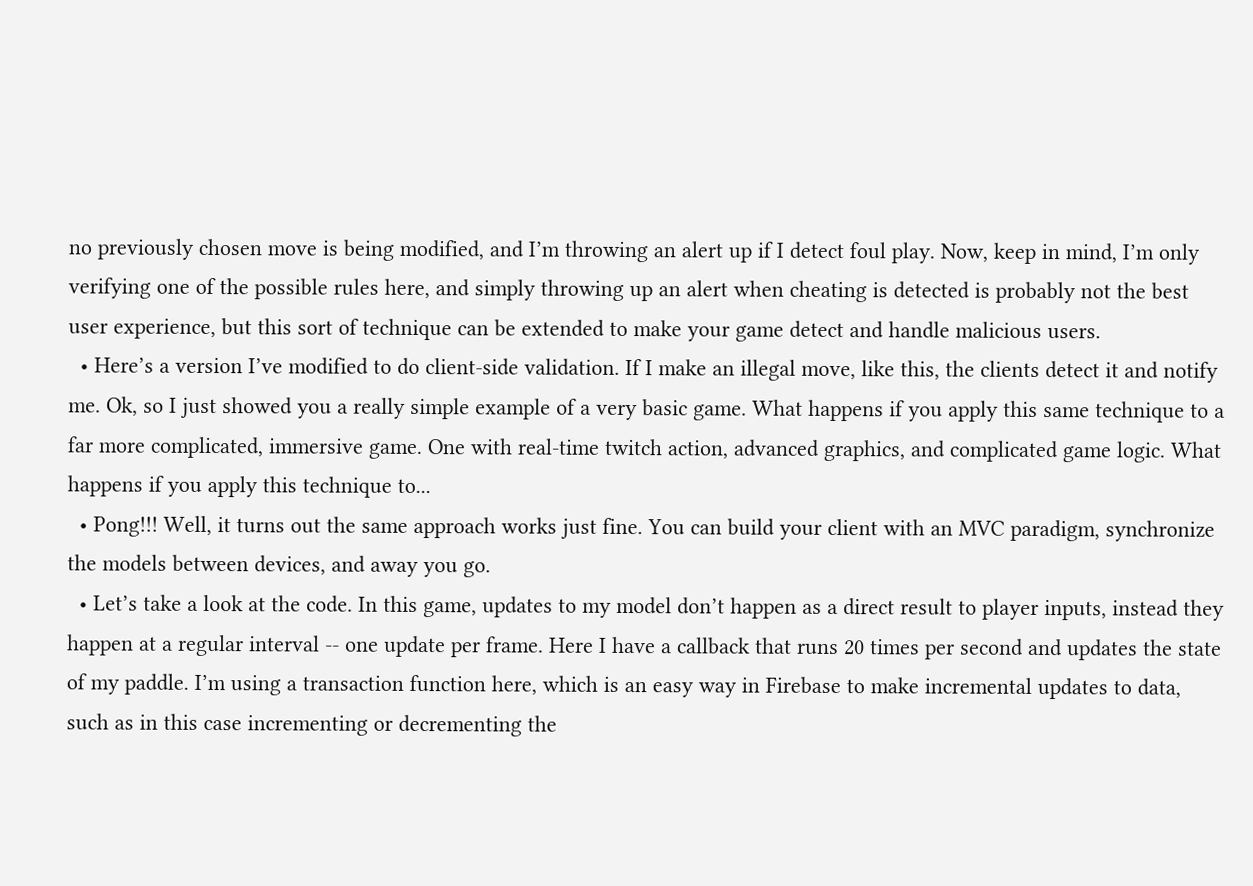no previously chosen move is being modified, and I’m throwing an alert up if I detect foul play. Now, keep in mind, I’m only verifying one of the possible rules here, and simply throwing up an alert when cheating is detected is probably not the best user experience, but this sort of technique can be extended to make your game detect and handle malicious users.
  • Here’s a version I’ve modified to do client-side validation. If I make an illegal move, like this, the clients detect it and notify me. Ok, so I just showed you a really simple example of a very basic game. What happens if you apply this same technique to a far more complicated, immersive game. One with real-time twitch action, advanced graphics, and complicated game logic. What happens if you apply this technique to...
  • Pong!!! Well, it turns out the same approach works just fine. You can build your client with an MVC paradigm, synchronize the models between devices, and away you go.
  • Let’s take a look at the code. In this game, updates to my model don’t happen as a direct result to player inputs, instead they happen at a regular interval -- one update per frame. Here I have a callback that runs 20 times per second and updates the state of my paddle. I’m using a transaction function here, which is an easy way in Firebase to make incremental updates to data, such as in this case incrementing or decrementing the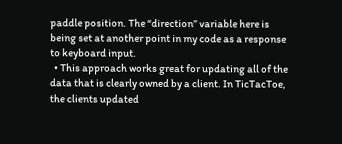paddle position. The “direction” variable here is being set at another point in my code as a response to keyboard input.
  • This approach works great for updating all of the data that is clearly owned by a client. In TicTacToe, the clients updated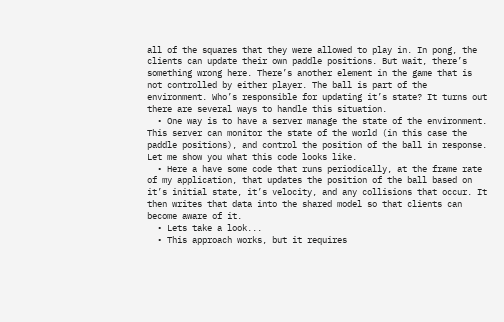all of the squares that they were allowed to play in. In pong, the clients can update their own paddle positions. But wait, there’s something wrong here. There’s another element in the game that is not controlled by either player. The ball is part of the environment. Who’s responsible for updating it’s state? It turns out there are several ways to handle this situation.
  • One way is to have a server manage the state of the environment. This server can monitor the state of the world (in this case the paddle positions), and control the position of the ball in response. Let me show you what this code looks like.
  • Here a have some code that runs periodically, at the frame rate of my application, that updates the position of the ball based on it’s initial state, it’s velocity, and any collisions that occur. It then writes that data into the shared model so that clients can become aware of it.
  • Lets take a look...
  • This approach works, but it requires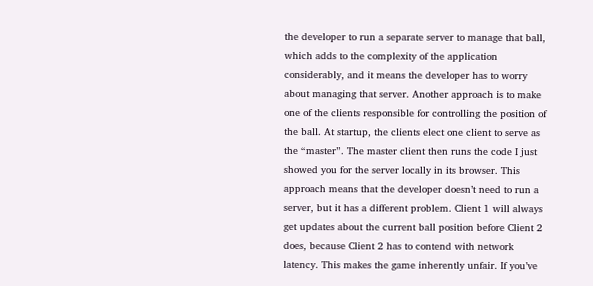the developer to run a separate server to manage that ball, which adds to the complexity of the application considerably, and it means the developer has to worry about managing that server. Another approach is to make one of the clients responsible for controlling the position of the ball. At startup, the clients elect one client to serve as the “master”. The master client then runs the code I just showed you for the server locally in its browser. This approach means that the developer doesn’t need to run a server, but it has a different problem. Client 1 will always get updates about the current ball position before Client 2 does, because Client 2 has to contend with network latency. This makes the game inherently unfair. If you’ve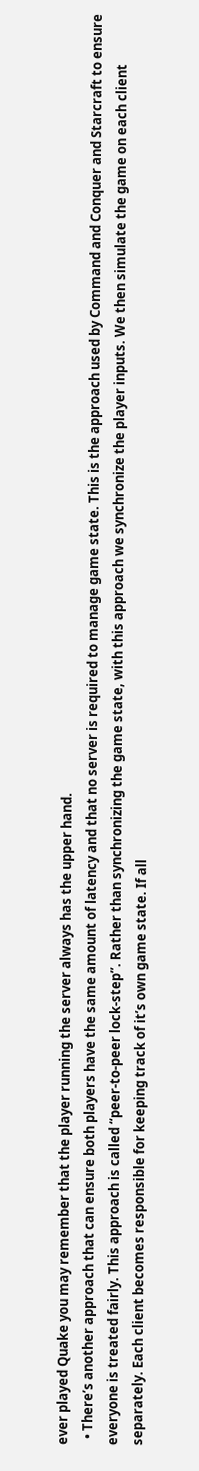ever played Quake you may remember that the player running the server always has the upper hand.
  • There’s another approach that can ensure both players have the same amount of latency and that no server is required to manage game state. This is the approach used by Command and Conquer and Starcraft to ensure everyone is treated fairly. This approach is called “peer-to-peer lock-step”. Rather than synchronizing the game state, with this approach we synchronize the player inputs. We then simulate the game on each client separately. Each client becomes responsible for keeping track of it’s own game state. If all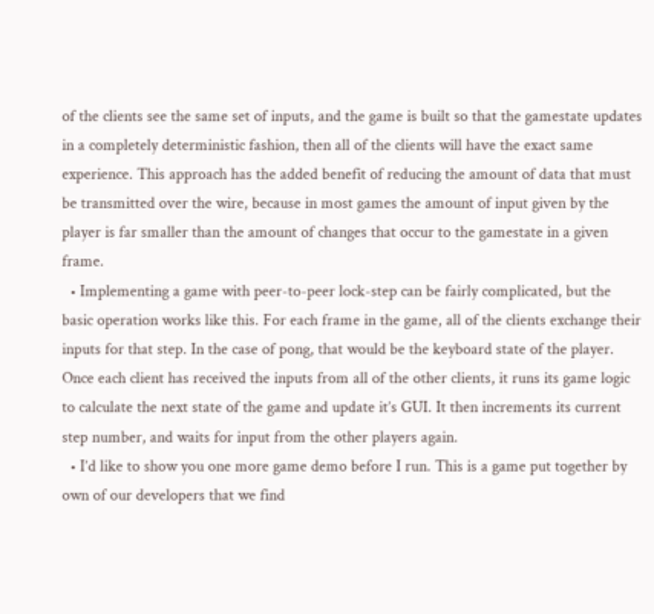of the clients see the same set of inputs, and the game is built so that the gamestate updates in a completely deterministic fashion, then all of the clients will have the exact same experience. This approach has the added benefit of reducing the amount of data that must be transmitted over the wire, because in most games the amount of input given by the player is far smaller than the amount of changes that occur to the gamestate in a given frame.
  • Implementing a game with peer-to-peer lock-step can be fairly complicated, but the basic operation works like this. For each frame in the game, all of the clients exchange their inputs for that step. In the case of pong, that would be the keyboard state of the player. Once each client has received the inputs from all of the other clients, it runs its game logic to calculate the next state of the game and update it’s GUI. It then increments its current step number, and waits for input from the other players again.
  • I’d like to show you one more game demo before I run. This is a game put together by own of our developers that we find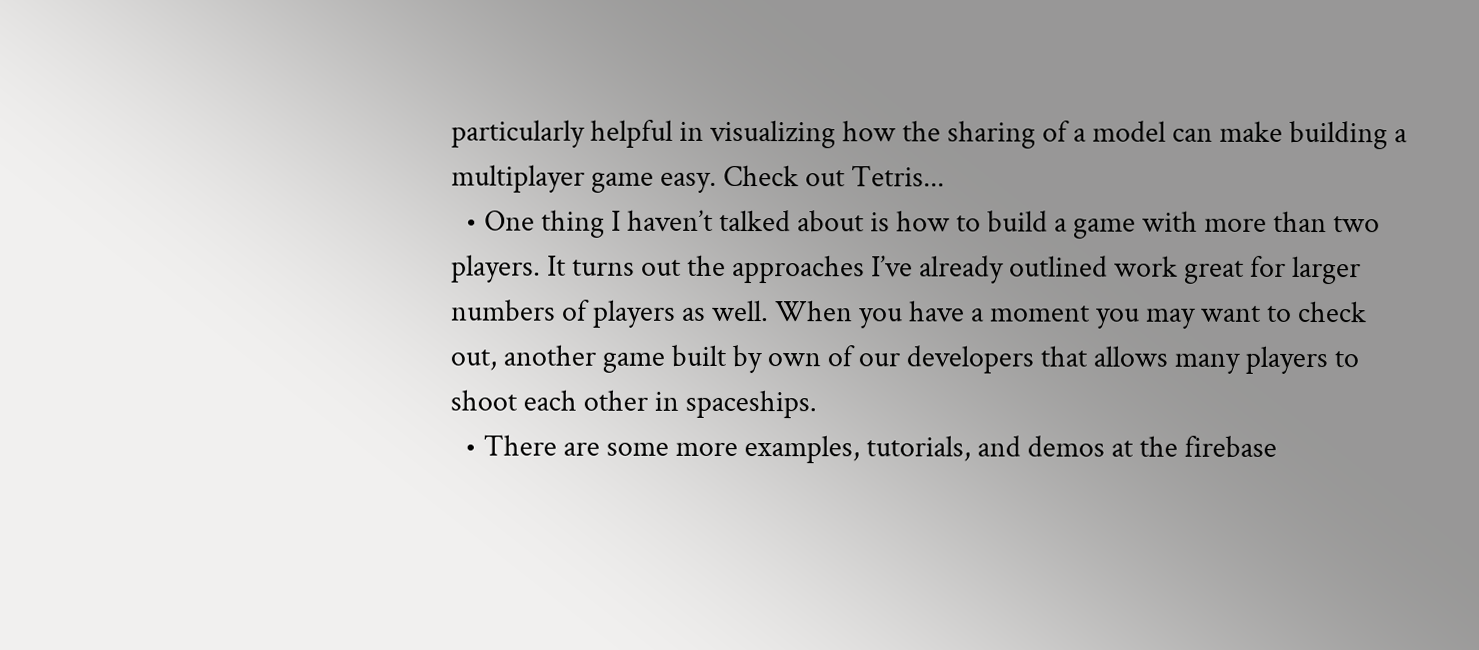particularly helpful in visualizing how the sharing of a model can make building a multiplayer game easy. Check out Tetris...
  • One thing I haven’t talked about is how to build a game with more than two players. It turns out the approaches I’ve already outlined work great for larger numbers of players as well. When you have a moment you may want to check out, another game built by own of our developers that allows many players to shoot each other in spaceships.
  • There are some more examples, tutorials, and demos at the firebase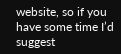website, so if you have some time I’d suggest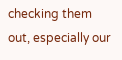checking them out, especially our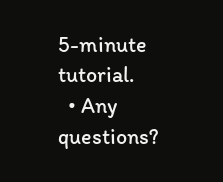5-minute tutorial.
  • Any questions?